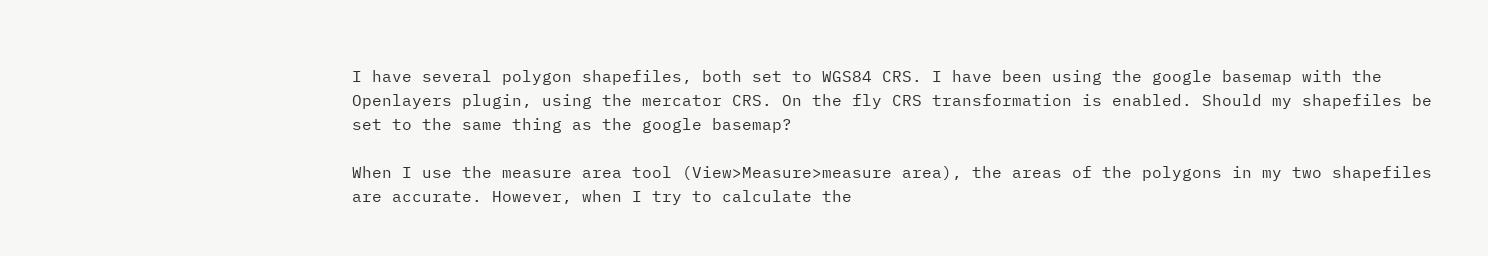I have several polygon shapefiles, both set to WGS84 CRS. I have been using the google basemap with the Openlayers plugin, using the mercator CRS. On the fly CRS transformation is enabled. Should my shapefiles be set to the same thing as the google basemap?

When I use the measure area tool (View>Measure>measure area), the areas of the polygons in my two shapefiles are accurate. However, when I try to calculate the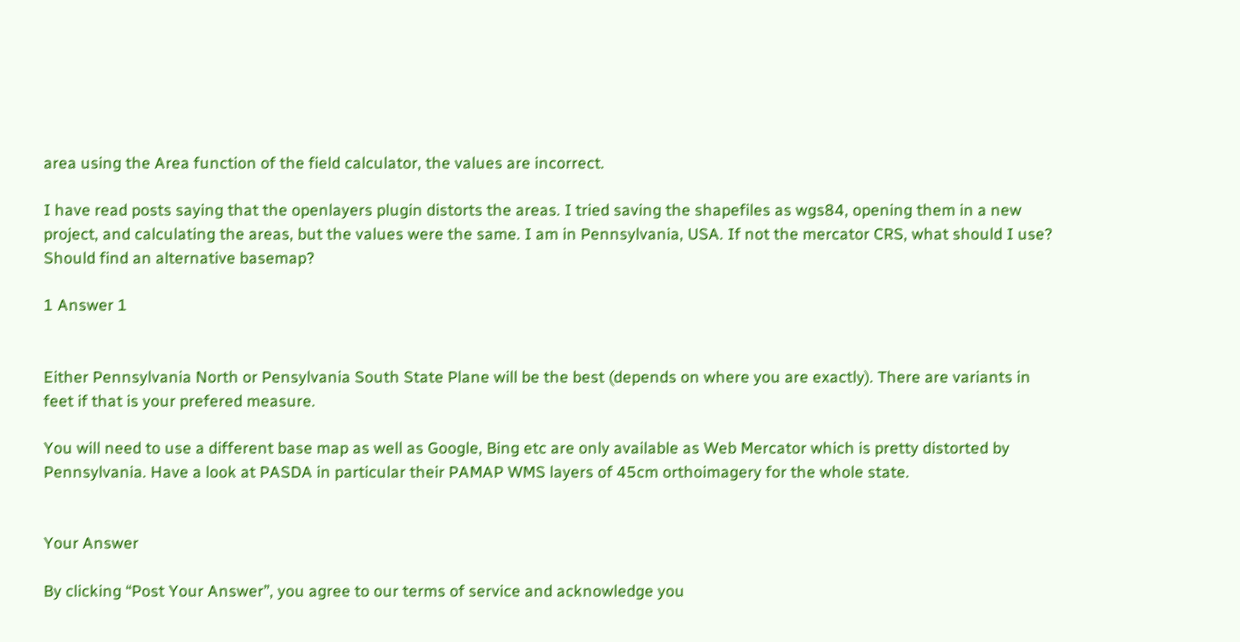area using the Area function of the field calculator, the values are incorrect.

I have read posts saying that the openlayers plugin distorts the areas. I tried saving the shapefiles as wgs84, opening them in a new project, and calculating the areas, but the values were the same. I am in Pennsylvania, USA. If not the mercator CRS, what should I use? Should find an alternative basemap?

1 Answer 1


Either Pennsylvania North or Pensylvania South State Plane will be the best (depends on where you are exactly). There are variants in feet if that is your prefered measure.

You will need to use a different base map as well as Google, Bing etc are only available as Web Mercator which is pretty distorted by Pennsylvania. Have a look at PASDA in particular their PAMAP WMS layers of 45cm orthoimagery for the whole state.


Your Answer

By clicking “Post Your Answer”, you agree to our terms of service and acknowledge you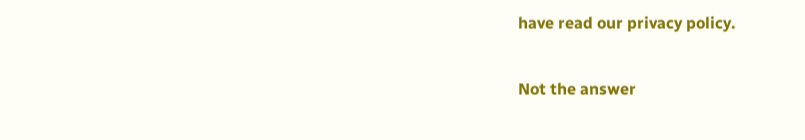have read our privacy policy.

Not the answer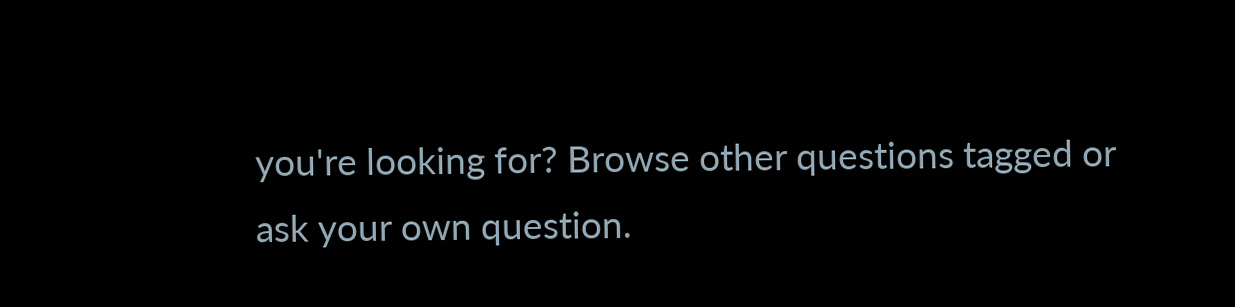you're looking for? Browse other questions tagged or ask your own question.